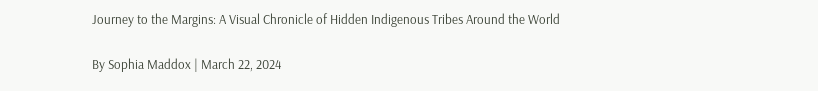Journey to the Margins: A Visual Chronicle of Hidden Indigenous Tribes Around the World

By Sophia Maddox | March 22, 2024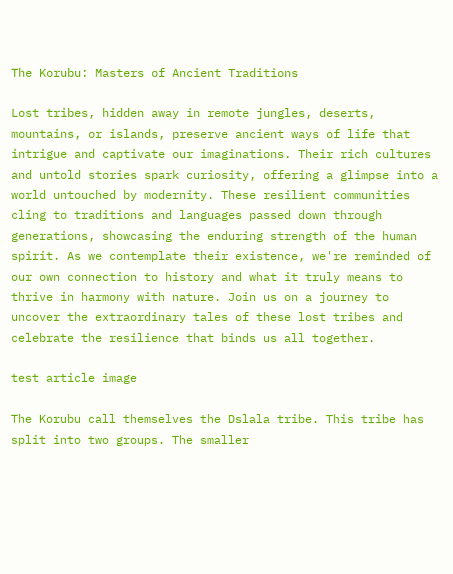The Korubu: Masters of Ancient Traditions

Lost tribes, hidden away in remote jungles, deserts, mountains, or islands, preserve ancient ways of life that intrigue and captivate our imaginations. Their rich cultures and untold stories spark curiosity, offering a glimpse into a world untouched by modernity. These resilient communities cling to traditions and languages passed down through generations, showcasing the enduring strength of the human spirit. As we contemplate their existence, we're reminded of our own connection to history and what it truly means to thrive in harmony with nature. Join us on a journey to uncover the extraordinary tales of these lost tribes and celebrate the resilience that binds us all together.

test article image

The Korubu call themselves the Dslala tribe. This tribe has split into two groups. The smaller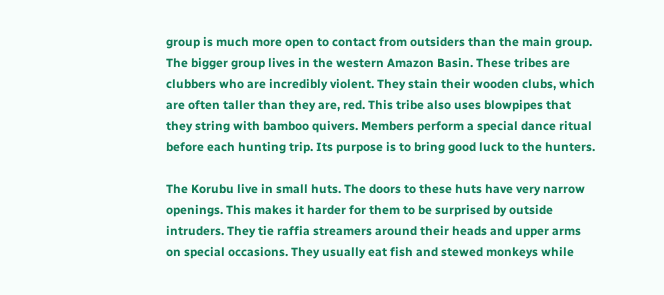group is much more open to contact from outsiders than the main group. The bigger group lives in the western Amazon Basin. These tribes are clubbers who are incredibly violent. They stain their wooden clubs, which are often taller than they are, red. This tribe also uses blowpipes that they string with bamboo quivers. Members perform a special dance ritual before each hunting trip. Its purpose is to bring good luck to the hunters.

The Korubu live in small huts. The doors to these huts have very narrow openings. This makes it harder for them to be surprised by outside intruders. They tie raffia streamers around their heads and upper arms on special occasions. They usually eat fish and stewed monkeys while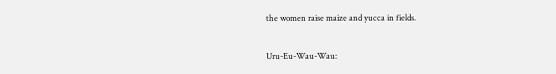the women raise maize and yucca in fields.

Uru-Eu-Wau-Wau: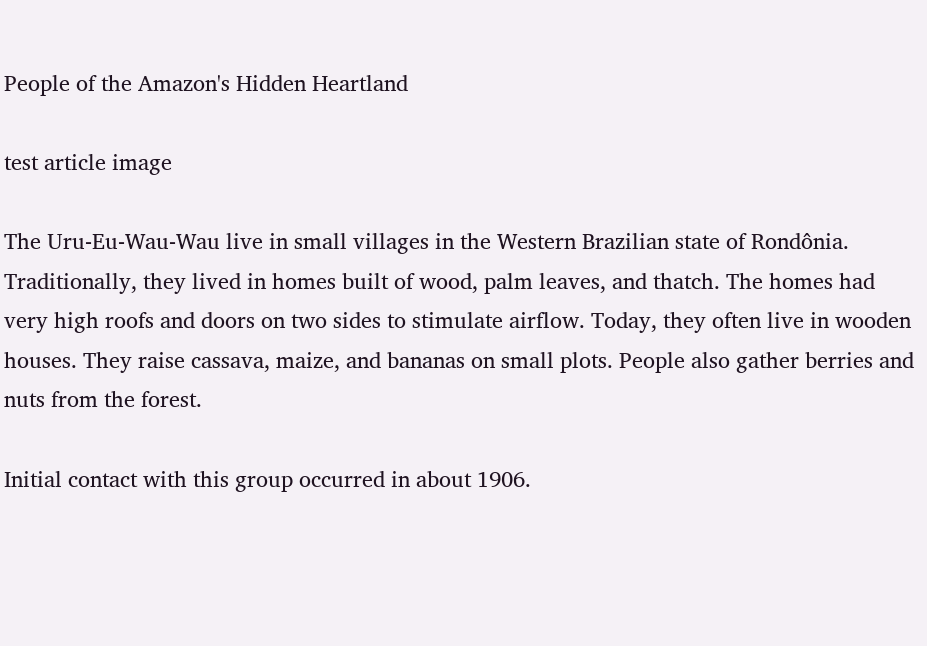People of the Amazon's Hidden Heartland

test article image

The Uru-Eu-Wau-Wau live in small villages in the Western Brazilian state of Rondônia. Traditionally, they lived in homes built of wood, palm leaves, and thatch. The homes had very high roofs and doors on two sides to stimulate airflow. Today, they often live in wooden houses. They raise cassava, maize, and bananas on small plots. People also gather berries and nuts from the forest.

Initial contact with this group occurred in about 1906.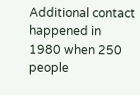Additional contact happened in 1980 when 250 people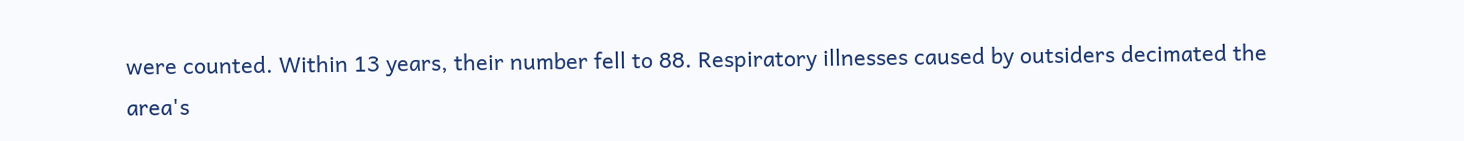were counted. Within 13 years, their number fell to 88. Respiratory illnesses caused by outsiders decimated the area's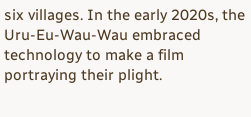six villages. In the early 2020s, the Uru-Eu-Wau-Wau embraced technology to make a film portraying their plight.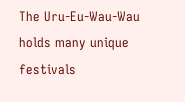The Uru-Eu-Wau-Wau holds many unique festivals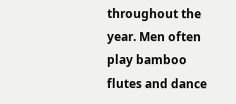throughout the year. Men often play bamboo flutes and dance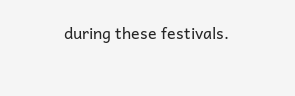during these festivals.